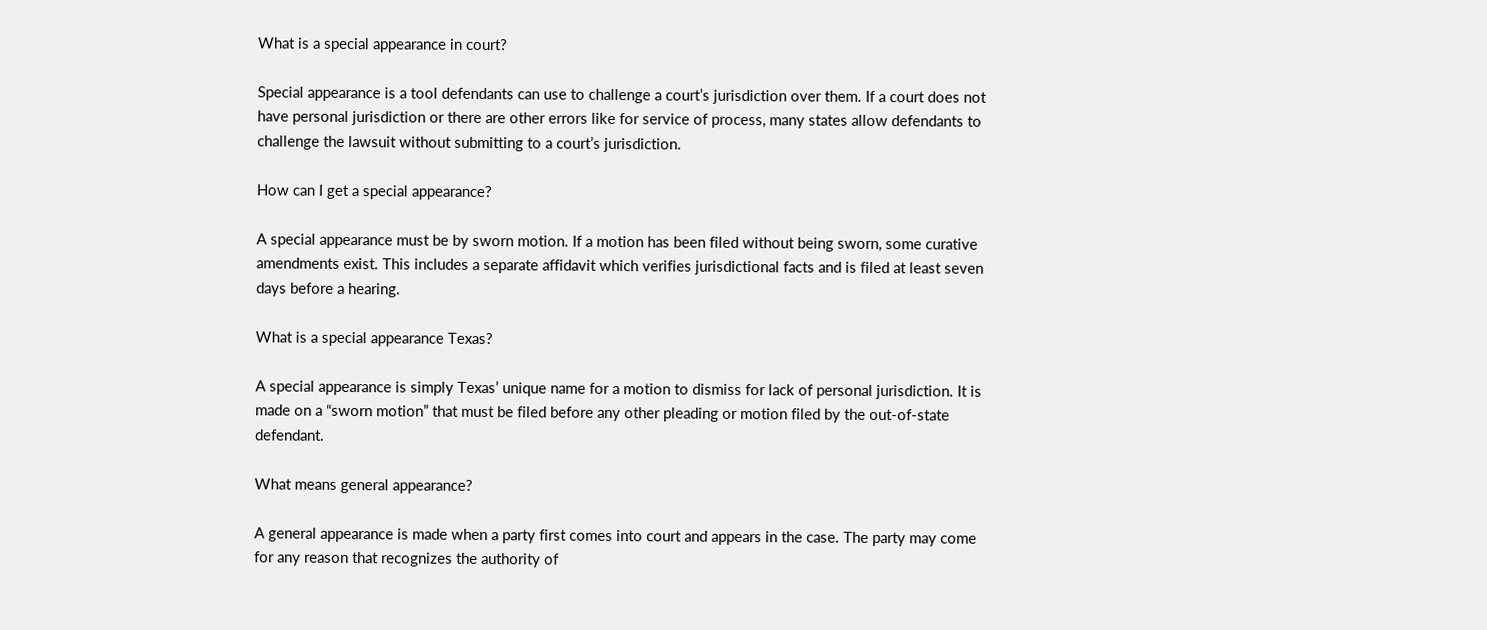What is a special appearance in court?

Special appearance is a tool defendants can use to challenge a court’s jurisdiction over them. If a court does not have personal jurisdiction or there are other errors like for service of process, many states allow defendants to challenge the lawsuit without submitting to a court’s jurisdiction.

How can I get a special appearance?

A special appearance must be by sworn motion. If a motion has been filed without being sworn, some curative amendments exist. This includes a separate affidavit which verifies jurisdictional facts and is filed at least seven days before a hearing.

What is a special appearance Texas?

A special appearance is simply Texas’ unique name for a motion to dismiss for lack of personal jurisdiction. It is made on a “sworn motion” that must be filed before any other pleading or motion filed by the out-of-state defendant.

What means general appearance?

A general appearance is made when a party first comes into court and appears in the case. The party may come for any reason that recognizes the authority of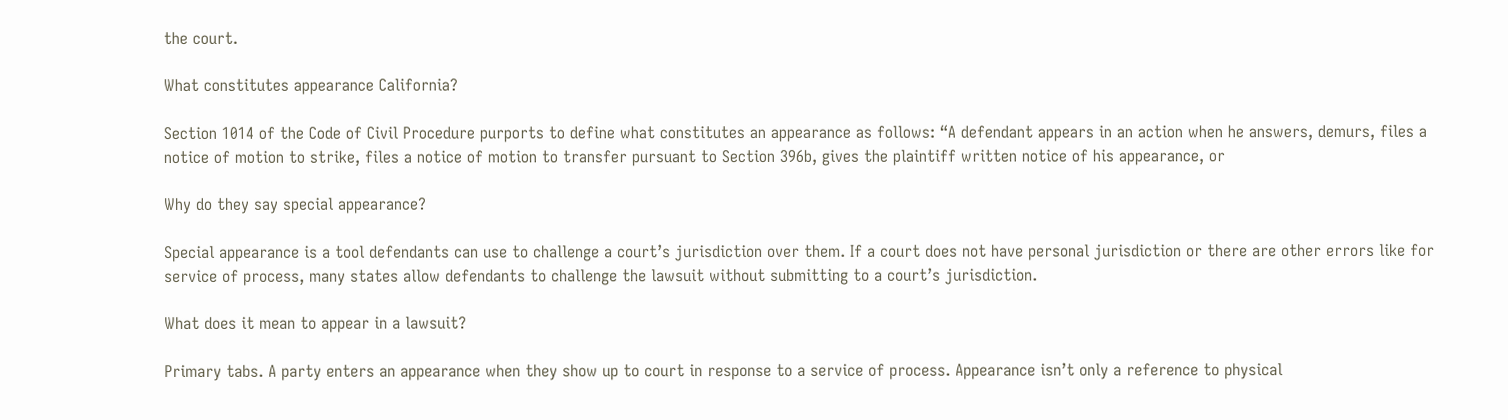the court.

What constitutes appearance California?

Section 1014 of the Code of Civil Procedure purports to define what constitutes an appearance as follows: “A defendant appears in an action when he answers, demurs, files a notice of motion to strike, files a notice of motion to transfer pursuant to Section 396b, gives the plaintiff written notice of his appearance, or

Why do they say special appearance?

Special appearance is a tool defendants can use to challenge a court’s jurisdiction over them. If a court does not have personal jurisdiction or there are other errors like for service of process, many states allow defendants to challenge the lawsuit without submitting to a court’s jurisdiction.

What does it mean to appear in a lawsuit?

Primary tabs. A party enters an appearance when they show up to court in response to a service of process. Appearance isn’t only a reference to physical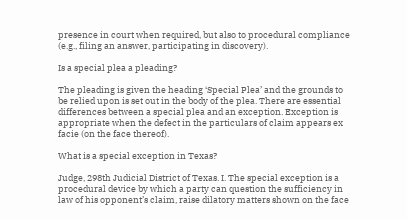presence in court when required, but also to procedural compliance (e.g., filing an answer, participating in discovery).

Is a special plea a pleading?

The pleading is given the heading ‘Special Plea’ and the grounds to be relied upon is set out in the body of the plea. There are essential differences between a special plea and an exception. Exception is appropriate when the defect in the particulars of claim appears ex facie (on the face thereof).

What is a special exception in Texas?

Judge, 298th Judicial District of Texas. I. The special exception is a procedural device by which a party can question the sufficiency in law of his opponent’s claim, raise dilatory matters shown on the face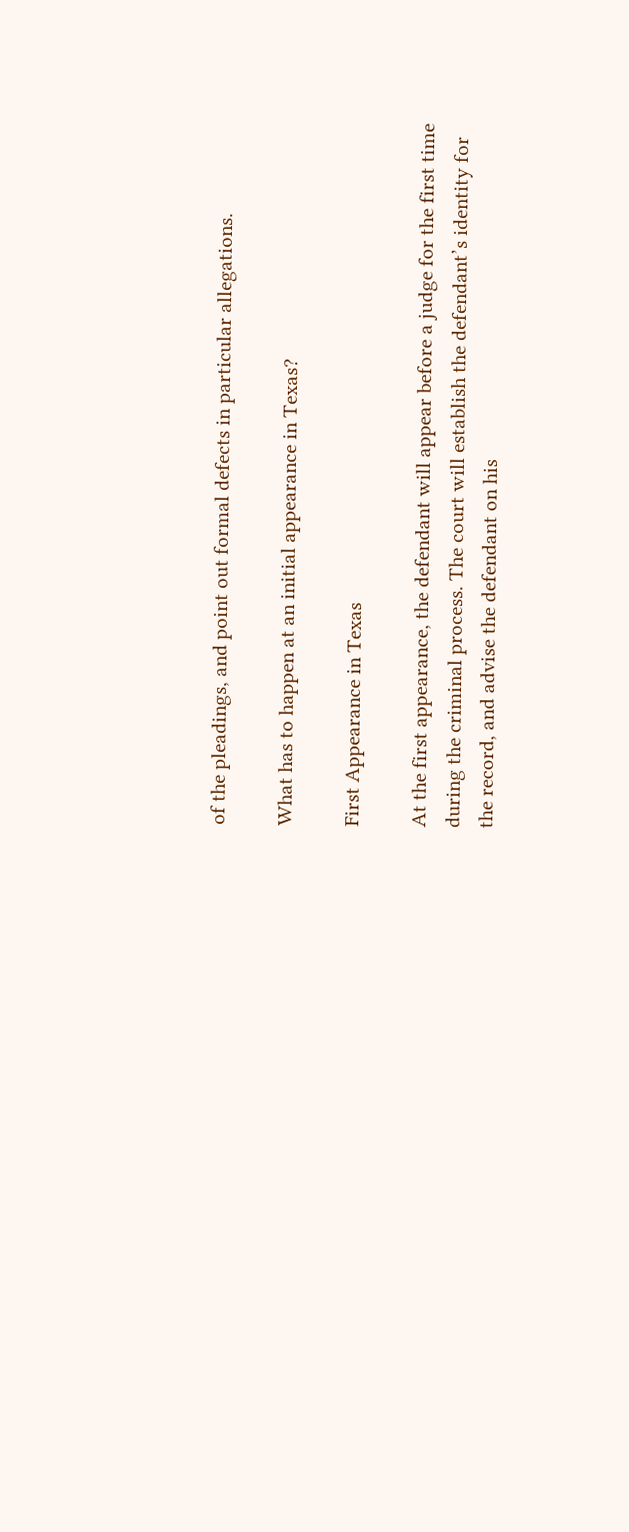of the pleadings, and point out formal defects in particular allegations.

What has to happen at an initial appearance in Texas?

First Appearance in Texas

At the first appearance, the defendant will appear before a judge for the first time during the criminal process. The court will establish the defendant’s identity for the record, and advise the defendant on his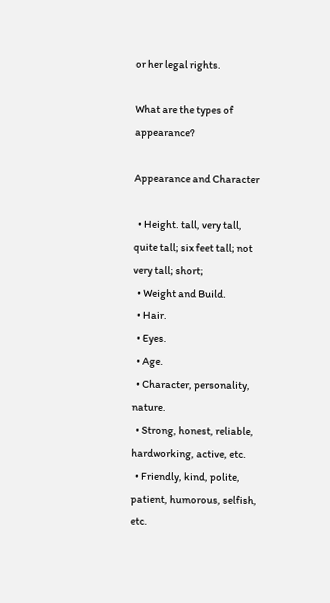or her legal rights.

What are the types of appearance?

Appearance and Character

  • Height. tall, very tall, quite tall; six feet tall; not very tall; short;
  • Weight and Build.
  • Hair.
  • Eyes.
  • Age.
  • Character, personality, nature.
  • Strong, honest, reliable, hardworking, active, etc.
  • Friendly, kind, polite, patient, humorous, selfish, etc.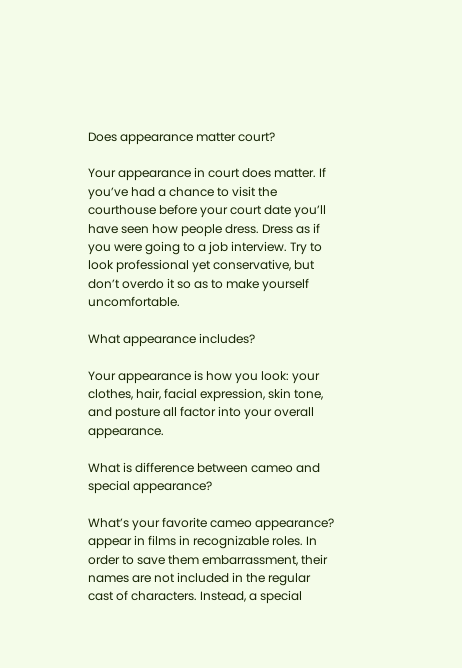Does appearance matter court?

Your appearance in court does matter. If you’ve had a chance to visit the courthouse before your court date you’ll have seen how people dress. Dress as if you were going to a job interview. Try to look professional yet conservative, but don’t overdo it so as to make yourself uncomfortable.

What appearance includes?

Your appearance is how you look: your clothes, hair, facial expression, skin tone, and posture all factor into your overall appearance.

What is difference between cameo and special appearance?

What’s your favorite cameo appearance? appear in films in recognizable roles. In order to save them embarrassment, their names are not included in the regular cast of characters. Instead, a special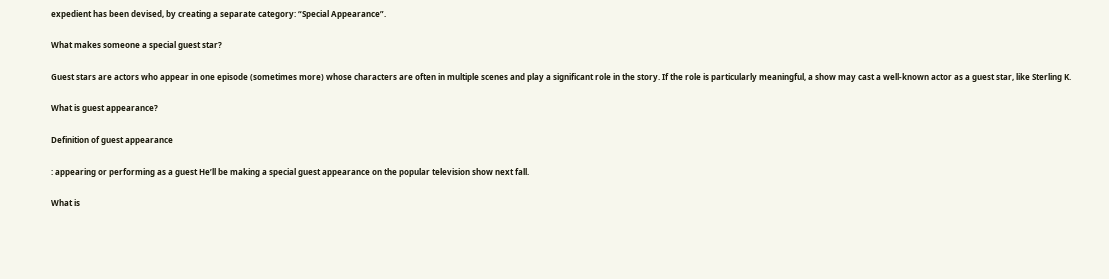expedient has been devised, by creating a separate category: “Special Appearance”.

What makes someone a special guest star?

Guest stars are actors who appear in one episode (sometimes more) whose characters are often in multiple scenes and play a significant role in the story. If the role is particularly meaningful, a show may cast a well-known actor as a guest star, like Sterling K.

What is guest appearance?

Definition of guest appearance

: appearing or performing as a guest He’ll be making a special guest appearance on the popular television show next fall.

What is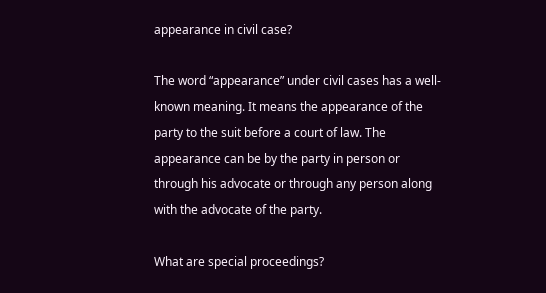appearance in civil case?

The word “appearance” under civil cases has a well-known meaning. It means the appearance of the party to the suit before a court of law. The appearance can be by the party in person or through his advocate or through any person along with the advocate of the party.

What are special proceedings?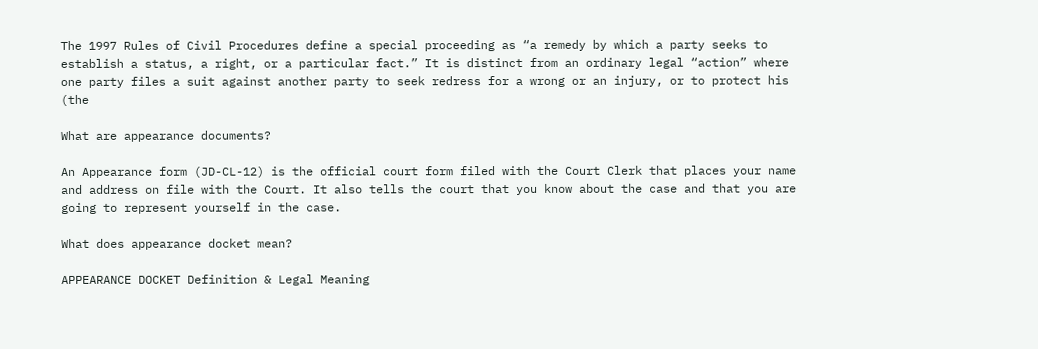The 1997 Rules of Civil Procedures define a special proceeding as “a remedy by which a party seeks to establish a status, a right, or a particular fact.” It is distinct from an ordinary legal “action” where one party files a suit against another party to seek redress for a wrong or an injury, or to protect his (the

What are appearance documents?

An Appearance form (JD-CL-12) is the official court form filed with the Court Clerk that places your name and address on file with the Court. It also tells the court that you know about the case and that you are going to represent yourself in the case.

What does appearance docket mean?

APPEARANCE DOCKET Definition & Legal Meaning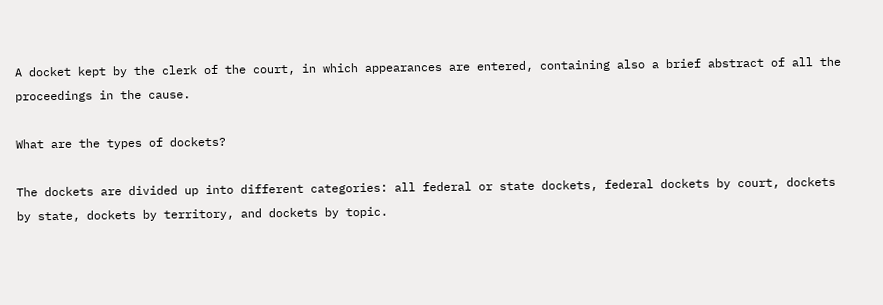A docket kept by the clerk of the court, in which appearances are entered, containing also a brief abstract of all the proceedings in the cause.

What are the types of dockets?

The dockets are divided up into different categories: all federal or state dockets, federal dockets by court, dockets by state, dockets by territory, and dockets by topic.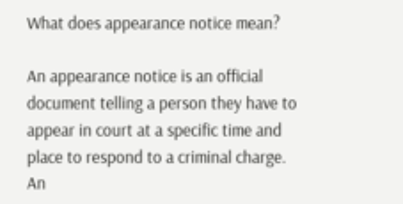What does appearance notice mean?

An appearance notice is an official document telling a person they have to appear in court at a specific time and place to respond to a criminal charge. An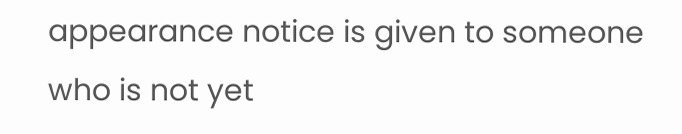appearance notice is given to someone who is not yet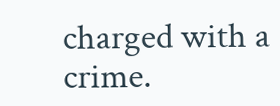charged with a crime.